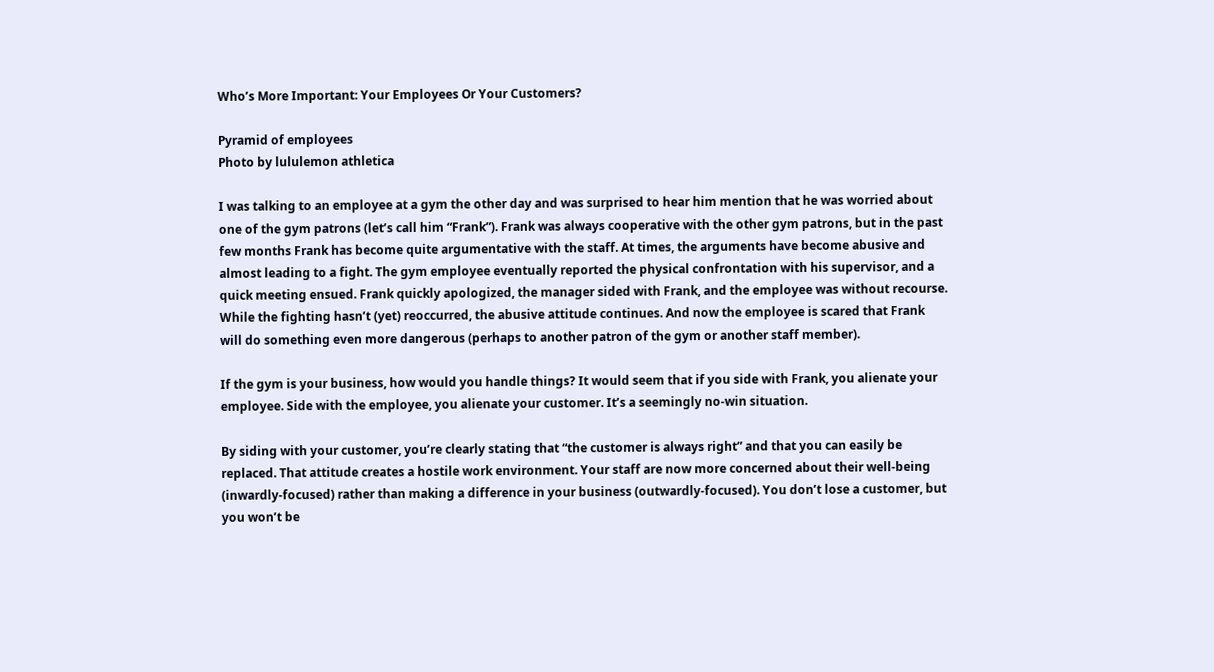Who’s More Important: Your Employees Or Your Customers?

Pyramid of employees
Photo by lululemon athletica

I was talking to an employee at a gym the other day and was surprised to hear him mention that he was worried about one of the gym patrons (let’s call him “Frank”). Frank was always cooperative with the other gym patrons, but in the past few months Frank has become quite argumentative with the staff. At times, the arguments have become abusive and almost leading to a fight. The gym employee eventually reported the physical confrontation with his supervisor, and a quick meeting ensued. Frank quickly apologized, the manager sided with Frank, and the employee was without recourse. While the fighting hasn’t (yet) reoccurred, the abusive attitude continues. And now the employee is scared that Frank will do something even more dangerous (perhaps to another patron of the gym or another staff member).

If the gym is your business, how would you handle things? It would seem that if you side with Frank, you alienate your employee. Side with the employee, you alienate your customer. It’s a seemingly no-win situation.

By siding with your customer, you’re clearly stating that “the customer is always right” and that you can easily be replaced. That attitude creates a hostile work environment. Your staff are now more concerned about their well-being (inwardly-focused) rather than making a difference in your business (outwardly-focused). You don’t lose a customer, but you won’t be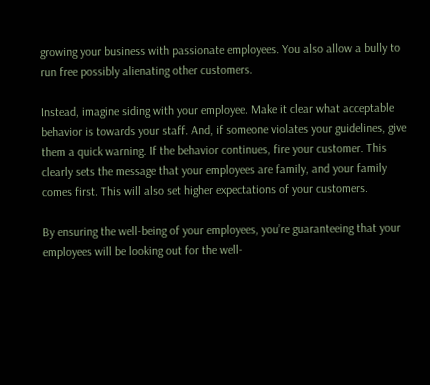growing your business with passionate employees. You also allow a bully to run free possibly alienating other customers.

Instead, imagine siding with your employee. Make it clear what acceptable behavior is towards your staff. And, if someone violates your guidelines, give them a quick warning. If the behavior continues, fire your customer. This clearly sets the message that your employees are family, and your family comes first. This will also set higher expectations of your customers.

By ensuring the well-being of your employees, you’re guaranteeing that your employees will be looking out for the well-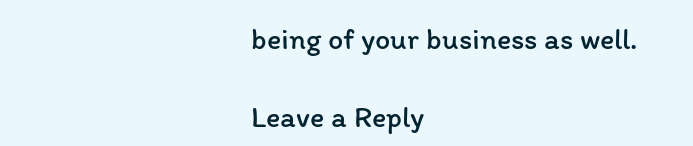being of your business as well.

Leave a Reply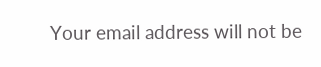Your email address will not be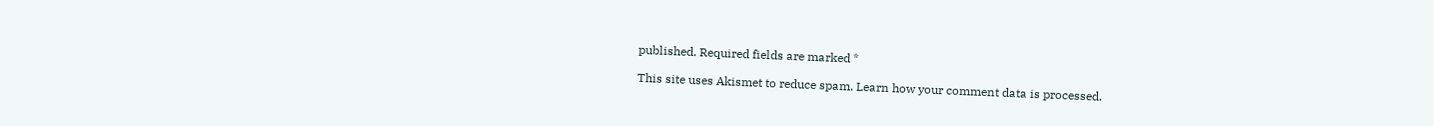published. Required fields are marked *

This site uses Akismet to reduce spam. Learn how your comment data is processed.